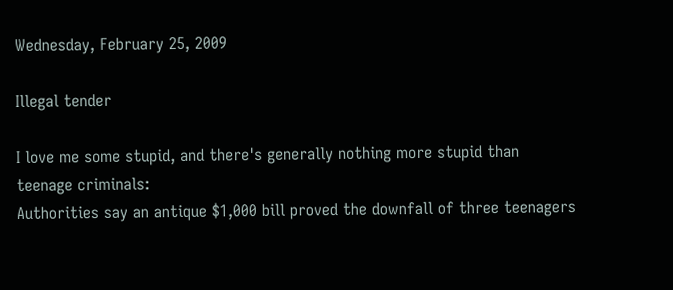Wednesday, February 25, 2009

Illegal tender

I love me some stupid, and there's generally nothing more stupid than teenage criminals:
Authorities say an antique $1,000 bill proved the downfall of three teenagers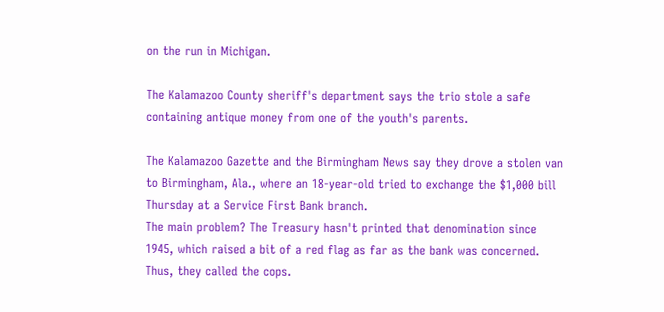on the run in Michigan.

The Kalamazoo County sheriff's department says the trio stole a safe containing antique money from one of the youth's parents.

The Kalamazoo Gazette and the Birmingham News say they drove a stolen van to Birmingham, Ala., where an 18-year-old tried to exchange the $1,000 bill Thursday at a Service First Bank branch.
The main problem? The Treasury hasn't printed that denomination since 1945, which raised a bit of a red flag as far as the bank was concerned. Thus, they called the cops.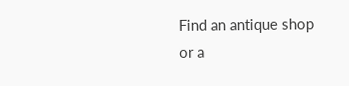Find an antique shop or a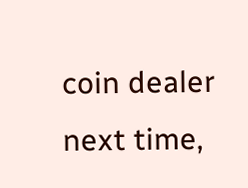coin dealer next time,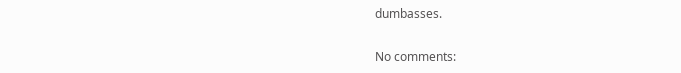dumbasses.

No comments: